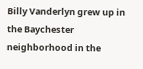Billy Vanderlyn grew up in the Baychester neighborhood in the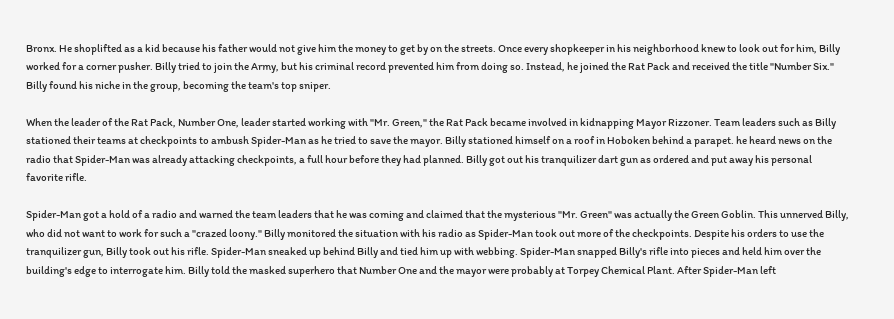Bronx. He shoplifted as a kid because his father would not give him the money to get by on the streets. Once every shopkeeper in his neighborhood knew to look out for him, Billy worked for a corner pusher. Billy tried to join the Army, but his criminal record prevented him from doing so. Instead, he joined the Rat Pack and received the title "Number Six." Billy found his niche in the group, becoming the team's top sniper.

When the leader of the Rat Pack, Number One, leader started working with "Mr. Green," the Rat Pack became involved in kidnapping Mayor Rizzoner. Team leaders such as Billy stationed their teams at checkpoints to ambush Spider-Man as he tried to save the mayor. Billy stationed himself on a roof in Hoboken behind a parapet. he heard news on the radio that Spider-Man was already attacking checkpoints, a full hour before they had planned. Billy got out his tranquilizer dart gun as ordered and put away his personal favorite rifle.

Spider-Man got a hold of a radio and warned the team leaders that he was coming and claimed that the mysterious "Mr. Green" was actually the Green Goblin. This unnerved Billy, who did not want to work for such a "crazed loony." Billy monitored the situation with his radio as Spider-Man took out more of the checkpoints. Despite his orders to use the tranquilizer gun, Billy took out his rifle. Spider-Man sneaked up behind Billy and tied him up with webbing. Spider-Man snapped Billy's rifle into pieces and held him over the building's edge to interrogate him. Billy told the masked superhero that Number One and the mayor were probably at Torpey Chemical Plant. After Spider-Man left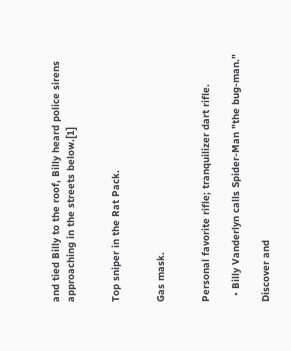and tied Billy to the roof, Billy heard police sirens approaching in the streets below.[1]


Top sniper in the Rat Pack.


Gas mask.


Personal favorite rifle; tranquilizer dart rifle.

  • Billy Vanderlyn calls Spider-Man "the bug-man."

Discover and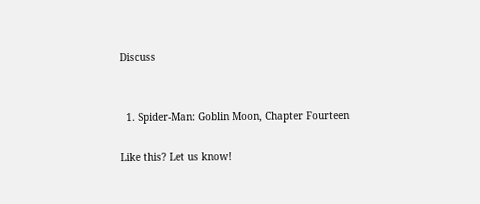Discuss


  1. Spider-Man: Goblin Moon, Chapter Fourteen

Like this? Let us know!